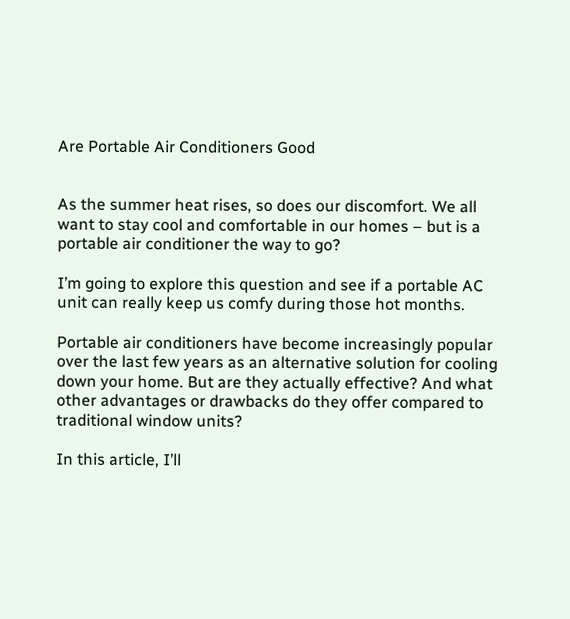Are Portable Air Conditioners Good


As the summer heat rises, so does our discomfort. We all want to stay cool and comfortable in our homes – but is a portable air conditioner the way to go?

I’m going to explore this question and see if a portable AC unit can really keep us comfy during those hot months.

Portable air conditioners have become increasingly popular over the last few years as an alternative solution for cooling down your home. But are they actually effective? And what other advantages or drawbacks do they offer compared to traditional window units?

In this article, I’ll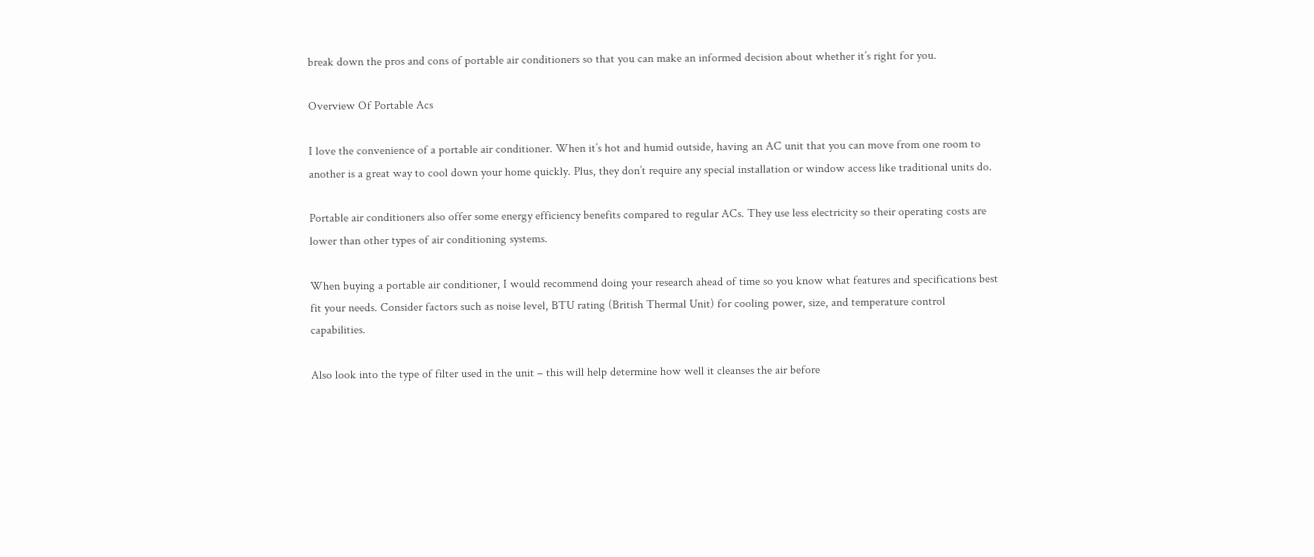break down the pros and cons of portable air conditioners so that you can make an informed decision about whether it’s right for you.

Overview Of Portable Acs

I love the convenience of a portable air conditioner. When it’s hot and humid outside, having an AC unit that you can move from one room to another is a great way to cool down your home quickly. Plus, they don’t require any special installation or window access like traditional units do.

Portable air conditioners also offer some energy efficiency benefits compared to regular ACs. They use less electricity so their operating costs are lower than other types of air conditioning systems.

When buying a portable air conditioner, I would recommend doing your research ahead of time so you know what features and specifications best fit your needs. Consider factors such as noise level, BTU rating (British Thermal Unit) for cooling power, size, and temperature control capabilities.

Also look into the type of filter used in the unit – this will help determine how well it cleanses the air before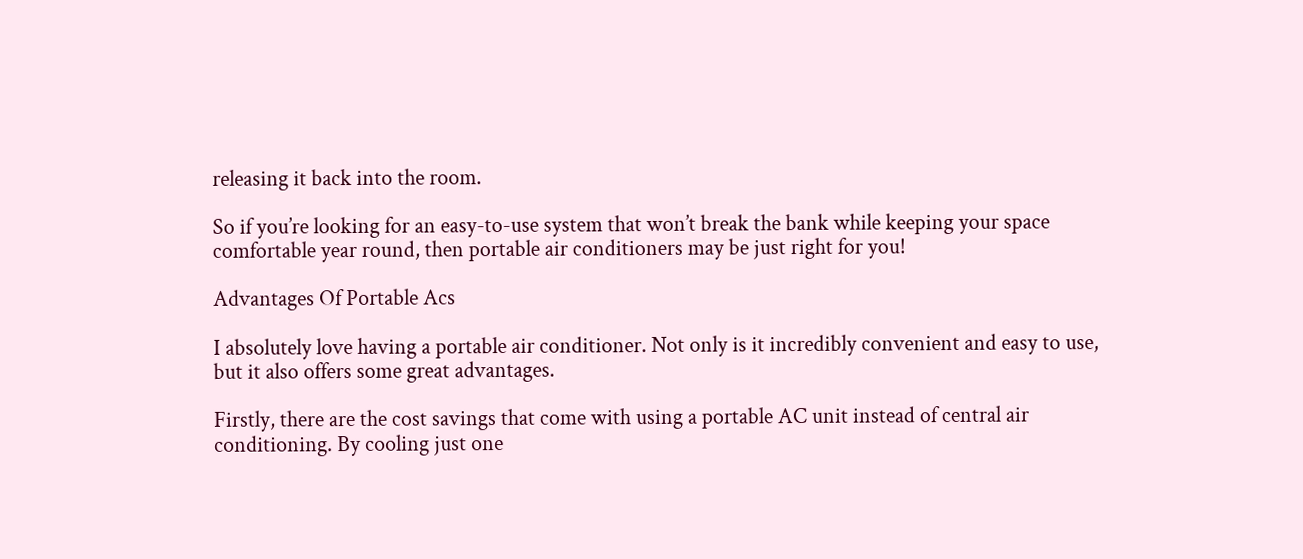releasing it back into the room.

So if you’re looking for an easy-to-use system that won’t break the bank while keeping your space comfortable year round, then portable air conditioners may be just right for you!

Advantages Of Portable Acs

I absolutely love having a portable air conditioner. Not only is it incredibly convenient and easy to use, but it also offers some great advantages.

Firstly, there are the cost savings that come with using a portable AC unit instead of central air conditioning. By cooling just one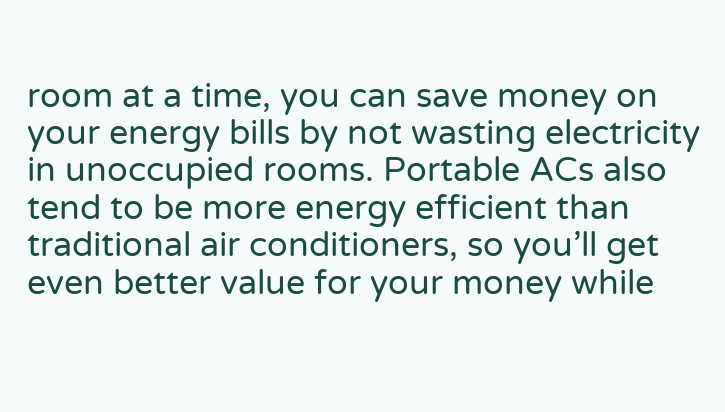room at a time, you can save money on your energy bills by not wasting electricity in unoccupied rooms. Portable ACs also tend to be more energy efficient than traditional air conditioners, so you’ll get even better value for your money while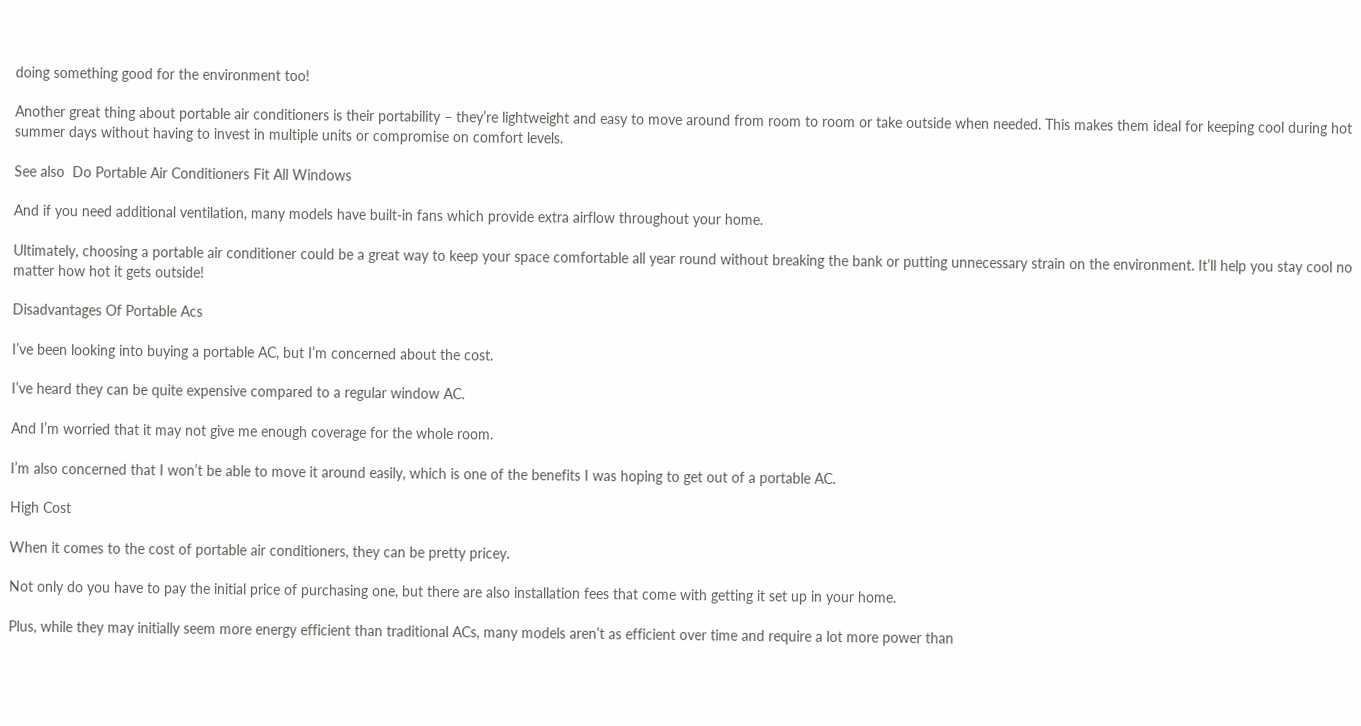doing something good for the environment too!

Another great thing about portable air conditioners is their portability – they’re lightweight and easy to move around from room to room or take outside when needed. This makes them ideal for keeping cool during hot summer days without having to invest in multiple units or compromise on comfort levels.

See also  Do Portable Air Conditioners Fit All Windows

And if you need additional ventilation, many models have built-in fans which provide extra airflow throughout your home.

Ultimately, choosing a portable air conditioner could be a great way to keep your space comfortable all year round without breaking the bank or putting unnecessary strain on the environment. It’ll help you stay cool no matter how hot it gets outside!

Disadvantages Of Portable Acs

I’ve been looking into buying a portable AC, but I’m concerned about the cost.

I’ve heard they can be quite expensive compared to a regular window AC.

And I’m worried that it may not give me enough coverage for the whole room.

I’m also concerned that I won’t be able to move it around easily, which is one of the benefits I was hoping to get out of a portable AC.

High Cost

When it comes to the cost of portable air conditioners, they can be pretty pricey.

Not only do you have to pay the initial price of purchasing one, but there are also installation fees that come with getting it set up in your home.

Plus, while they may initially seem more energy efficient than traditional ACs, many models aren’t as efficient over time and require a lot more power than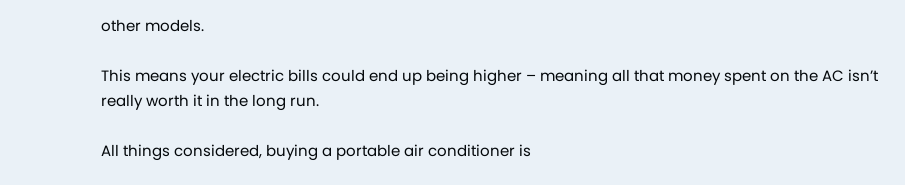other models.

This means your electric bills could end up being higher – meaning all that money spent on the AC isn’t really worth it in the long run.

All things considered, buying a portable air conditioner is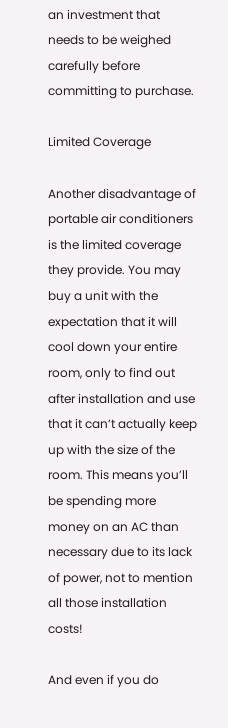an investment that needs to be weighed carefully before committing to purchase.

Limited Coverage

Another disadvantage of portable air conditioners is the limited coverage they provide. You may buy a unit with the expectation that it will cool down your entire room, only to find out after installation and use that it can’t actually keep up with the size of the room. This means you’ll be spending more money on an AC than necessary due to its lack of power, not to mention all those installation costs!

And even if you do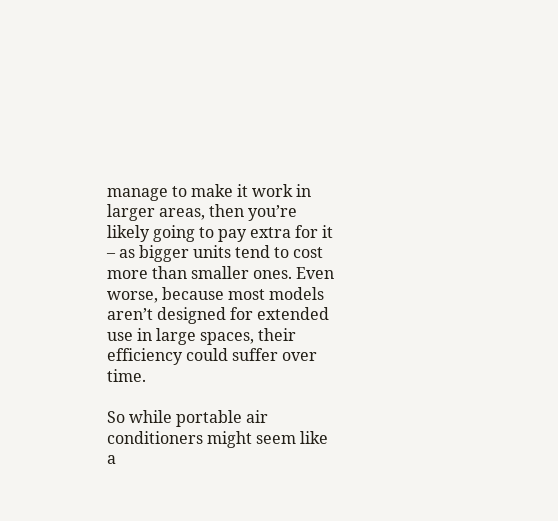manage to make it work in larger areas, then you’re likely going to pay extra for it – as bigger units tend to cost more than smaller ones. Even worse, because most models aren’t designed for extended use in large spaces, their efficiency could suffer over time.

So while portable air conditioners might seem like a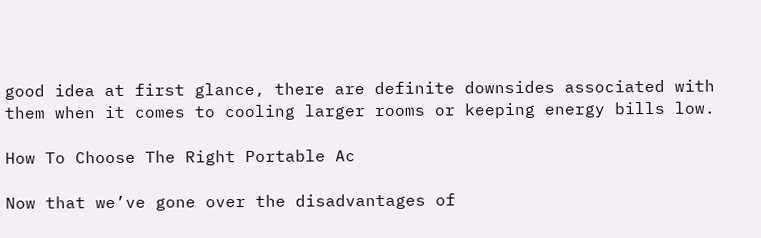good idea at first glance, there are definite downsides associated with them when it comes to cooling larger rooms or keeping energy bills low.

How To Choose The Right Portable Ac

Now that we’ve gone over the disadvantages of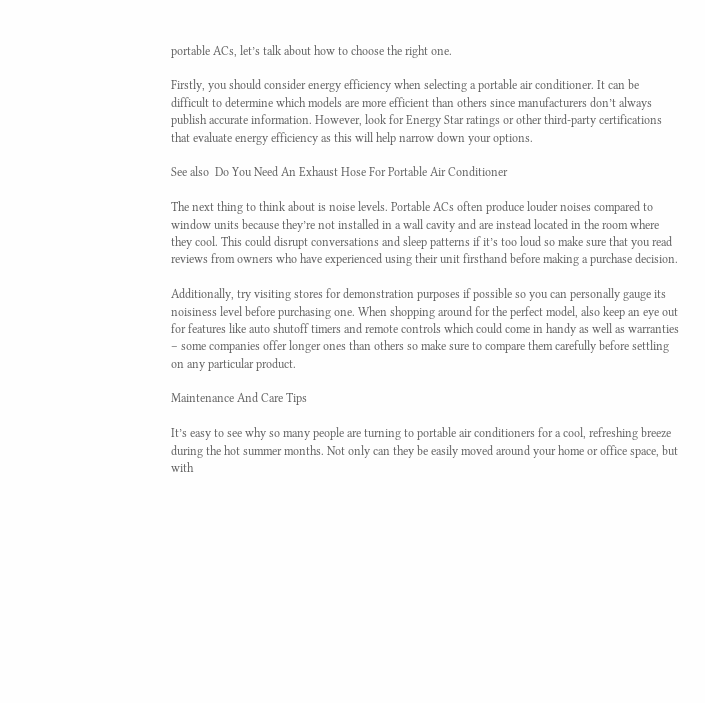portable ACs, let’s talk about how to choose the right one.

Firstly, you should consider energy efficiency when selecting a portable air conditioner. It can be difficult to determine which models are more efficient than others since manufacturers don’t always publish accurate information. However, look for Energy Star ratings or other third-party certifications that evaluate energy efficiency as this will help narrow down your options.

See also  Do You Need An Exhaust Hose For Portable Air Conditioner

The next thing to think about is noise levels. Portable ACs often produce louder noises compared to window units because they’re not installed in a wall cavity and are instead located in the room where they cool. This could disrupt conversations and sleep patterns if it’s too loud so make sure that you read reviews from owners who have experienced using their unit firsthand before making a purchase decision.

Additionally, try visiting stores for demonstration purposes if possible so you can personally gauge its noisiness level before purchasing one. When shopping around for the perfect model, also keep an eye out for features like auto shutoff timers and remote controls which could come in handy as well as warranties – some companies offer longer ones than others so make sure to compare them carefully before settling on any particular product.

Maintenance And Care Tips

It’s easy to see why so many people are turning to portable air conditioners for a cool, refreshing breeze during the hot summer months. Not only can they be easily moved around your home or office space, but with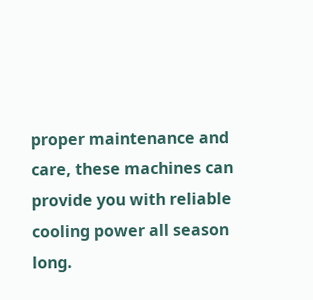proper maintenance and care, these machines can provide you with reliable cooling power all season long.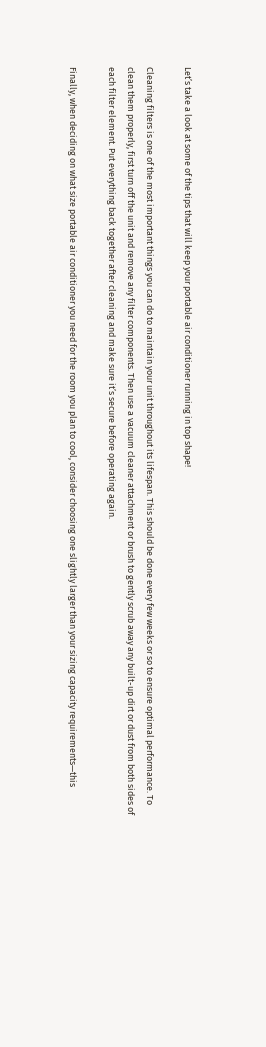Let’s take a look at some of the tips that will keep your portable air conditioner running in top shape!

Cleaning filters is one of the most important things you can do to maintain your unit throughout its lifespan. This should be done every few weeks or so to ensure optimal performance. To clean them properly, first turn off the unit and remove any filter components. Then use a vacuum cleaner attachment or brush to gently scrub away any built-up dirt or dust from both sides of each filter element. Put everything back together after cleaning and make sure it’s secure before operating again.

Finally, when deciding on what size portable air conditioner you need for the room you plan to cool, consider choosing one slightly larger than your sizing capacity requirements—this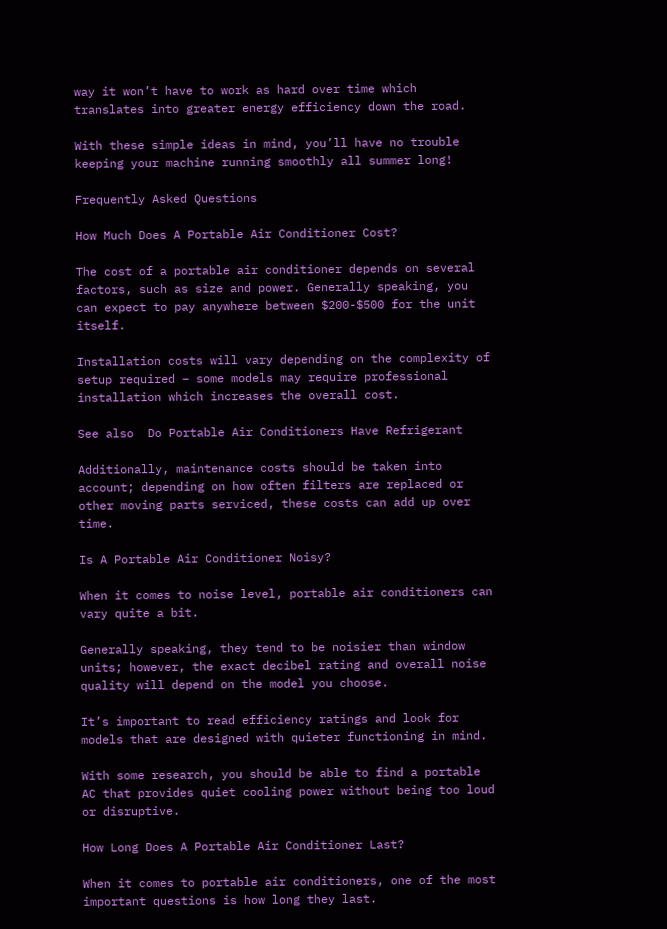way it won’t have to work as hard over time which translates into greater energy efficiency down the road.

With these simple ideas in mind, you’ll have no trouble keeping your machine running smoothly all summer long!

Frequently Asked Questions

How Much Does A Portable Air Conditioner Cost?

The cost of a portable air conditioner depends on several factors, such as size and power. Generally speaking, you can expect to pay anywhere between $200-$500 for the unit itself.

Installation costs will vary depending on the complexity of setup required – some models may require professional installation which increases the overall cost.

See also  Do Portable Air Conditioners Have Refrigerant

Additionally, maintenance costs should be taken into account; depending on how often filters are replaced or other moving parts serviced, these costs can add up over time.

Is A Portable Air Conditioner Noisy?

When it comes to noise level, portable air conditioners can vary quite a bit.

Generally speaking, they tend to be noisier than window units; however, the exact decibel rating and overall noise quality will depend on the model you choose.

It’s important to read efficiency ratings and look for models that are designed with quieter functioning in mind.

With some research, you should be able to find a portable AC that provides quiet cooling power without being too loud or disruptive.

How Long Does A Portable Air Conditioner Last?

When it comes to portable air conditioners, one of the most important questions is how long they last.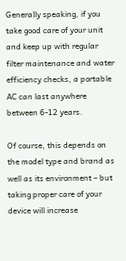Generally speaking, if you take good care of your unit and keep up with regular filter maintenance and water efficiency checks, a portable AC can last anywhere between 6-12 years.

Of course, this depends on the model type and brand as well as its environment – but taking proper care of your device will increase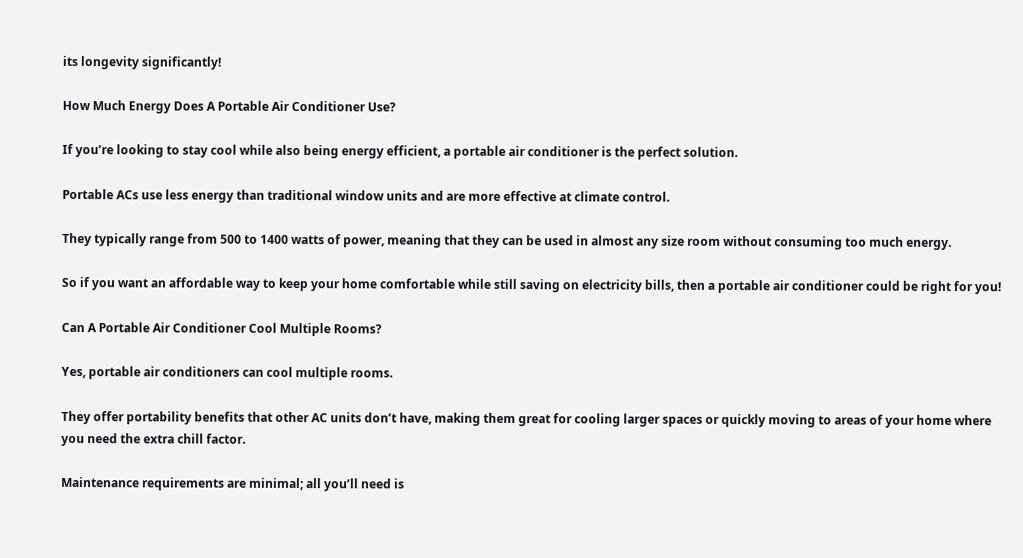its longevity significantly!

How Much Energy Does A Portable Air Conditioner Use?

If you’re looking to stay cool while also being energy efficient, a portable air conditioner is the perfect solution.

Portable ACs use less energy than traditional window units and are more effective at climate control.

They typically range from 500 to 1400 watts of power, meaning that they can be used in almost any size room without consuming too much energy.

So if you want an affordable way to keep your home comfortable while still saving on electricity bills, then a portable air conditioner could be right for you!

Can A Portable Air Conditioner Cool Multiple Rooms?

Yes, portable air conditioners can cool multiple rooms.

They offer portability benefits that other AC units don’t have, making them great for cooling larger spaces or quickly moving to areas of your home where you need the extra chill factor.

Maintenance requirements are minimal; all you’ll need is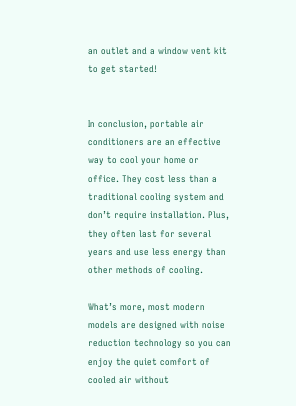an outlet and a window vent kit to get started!


In conclusion, portable air conditioners are an effective way to cool your home or office. They cost less than a traditional cooling system and don’t require installation. Plus, they often last for several years and use less energy than other methods of cooling.

What’s more, most modern models are designed with noise reduction technology so you can enjoy the quiet comfort of cooled air without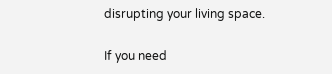disrupting your living space.

If you need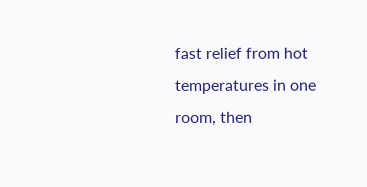fast relief from hot temperatures in one room, then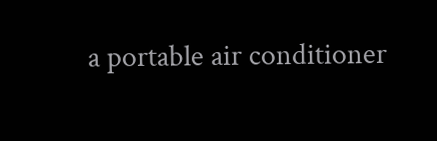a portable air conditioner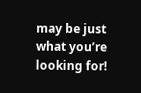may be just what you’re looking for!